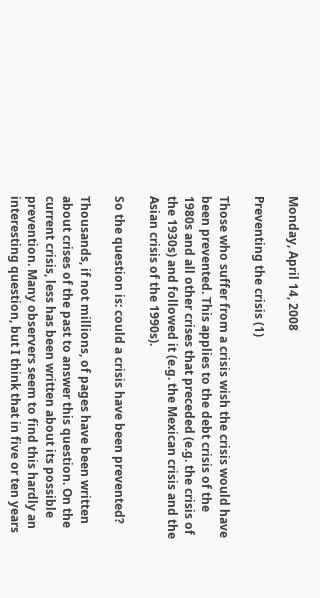Monday, April 14, 2008

Preventing the crisis (1)

Those who suffer from a crisis wish the crisis would have been prevented. This applies to the debt crisis of the 1980s and all other crises that preceded (e.g. the crisis of the 1930s) and followed it (e.g. the Mexican crisis and the Asian crisis of the 1990s).

So the question is: could a crisis have been prevented?

Thousands, if not millions, of pages have been written about crises of the past to answer this question. On the current crisis, less has been written about its possible prevention. Many observers seem to find this hardly an interesting question, but I think that in five or ten years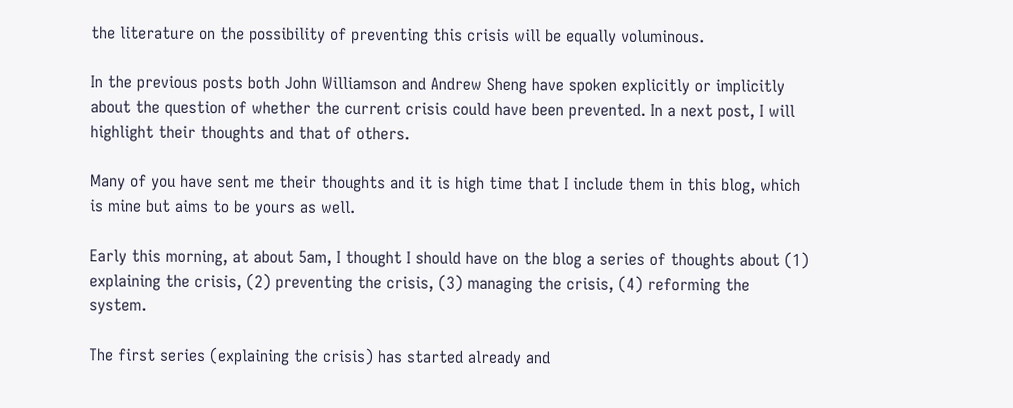the literature on the possibility of preventing this crisis will be equally voluminous.

In the previous posts both John Williamson and Andrew Sheng have spoken explicitly or implicitly about the question of whether the current crisis could have been prevented. In a next post, I will highlight their thoughts and that of others.

Many of you have sent me their thoughts and it is high time that I include them in this blog, which is mine but aims to be yours as well.

Early this morning, at about 5am, I thought I should have on the blog a series of thoughts about (1) explaining the crisis, (2) preventing the crisis, (3) managing the crisis, (4) reforming the system.

The first series (explaining the crisis) has started already and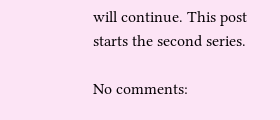will continue. This post starts the second series.

No comments: